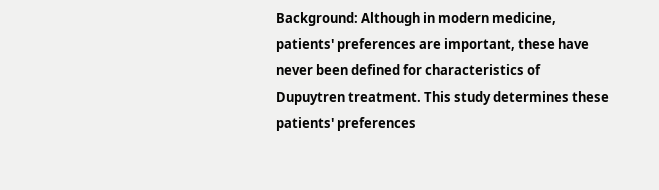Background: Although in modern medicine, patients' preferences are important, these have never been defined for characteristics of Dupuytren treatment. This study determines these patients' preferences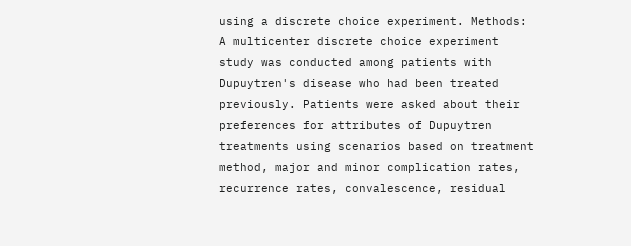using a discrete choice experiment. Methods: A multicenter discrete choice experiment study was conducted among patients with Dupuytren's disease who had been treated previously. Patients were asked about their preferences for attributes of Dupuytren treatments using scenarios based on treatment method, major and minor complication rates, recurrence rates, convalescence, residual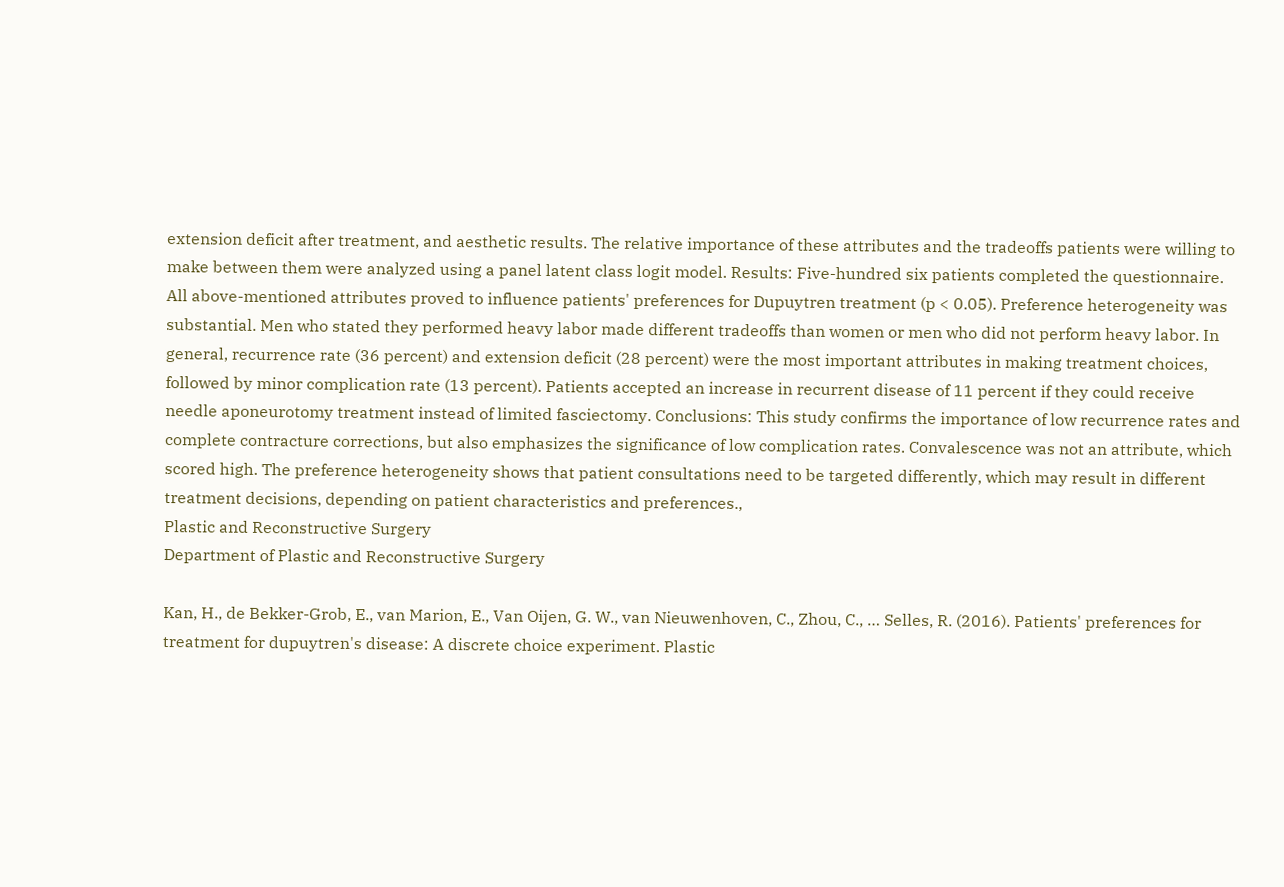extension deficit after treatment, and aesthetic results. The relative importance of these attributes and the tradeoffs patients were willing to make between them were analyzed using a panel latent class logit model. Results: Five-hundred six patients completed the questionnaire. All above-mentioned attributes proved to influence patients' preferences for Dupuytren treatment (p < 0.05). Preference heterogeneity was substantial. Men who stated they performed heavy labor made different tradeoffs than women or men who did not perform heavy labor. In general, recurrence rate (36 percent) and extension deficit (28 percent) were the most important attributes in making treatment choices, followed by minor complication rate (13 percent). Patients accepted an increase in recurrent disease of 11 percent if they could receive needle aponeurotomy treatment instead of limited fasciectomy. Conclusions: This study confirms the importance of low recurrence rates and complete contracture corrections, but also emphasizes the significance of low complication rates. Convalescence was not an attribute, which scored high. The preference heterogeneity shows that patient consultations need to be targeted differently, which may result in different treatment decisions, depending on patient characteristics and preferences.,
Plastic and Reconstructive Surgery
Department of Plastic and Reconstructive Surgery

Kan, H., de Bekker-Grob, E., van Marion, E., Van Oijen, G. W., van Nieuwenhoven, C., Zhou, C., … Selles, R. (2016). Patients' preferences for treatment for dupuytren's disease: A discrete choice experiment. Plastic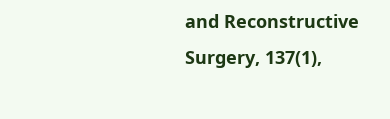and Reconstructive Surgery, 137(1),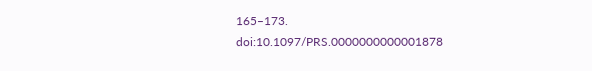165–173. doi:10.1097/PRS.0000000000001878